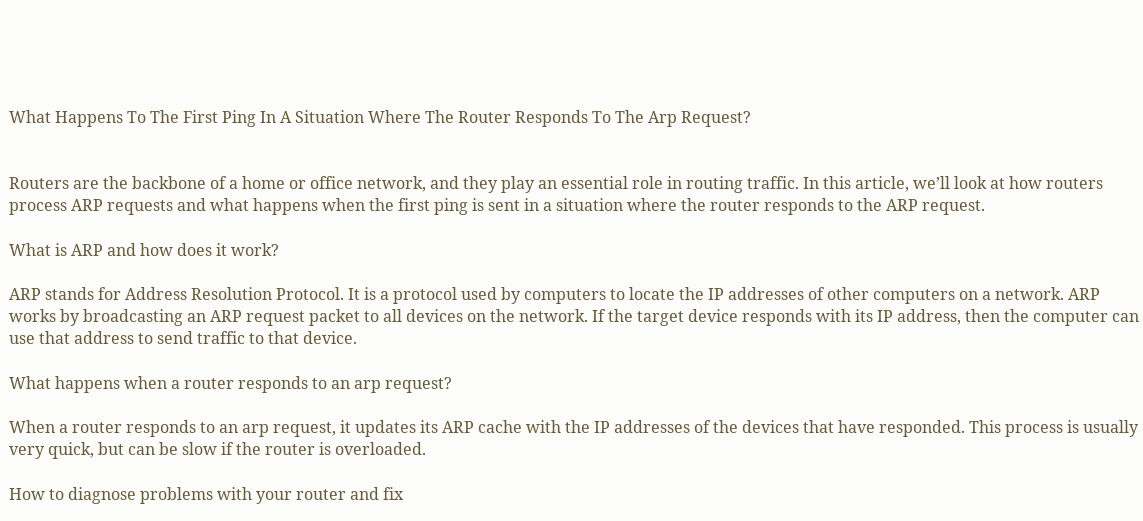What Happens To The First Ping In A Situation Where The Router Responds To The Arp Request?


Routers are the backbone of a home or office network, and they play an essential role in routing traffic. In this article, we’ll look at how routers process ARP requests and what happens when the first ping is sent in a situation where the router responds to the ARP request.

What is ARP and how does it work?

ARP stands for Address Resolution Protocol. It is a protocol used by computers to locate the IP addresses of other computers on a network. ARP works by broadcasting an ARP request packet to all devices on the network. If the target device responds with its IP address, then the computer can use that address to send traffic to that device.

What happens when a router responds to an arp request?

When a router responds to an arp request, it updates its ARP cache with the IP addresses of the devices that have responded. This process is usually very quick, but can be slow if the router is overloaded.

How to diagnose problems with your router and fix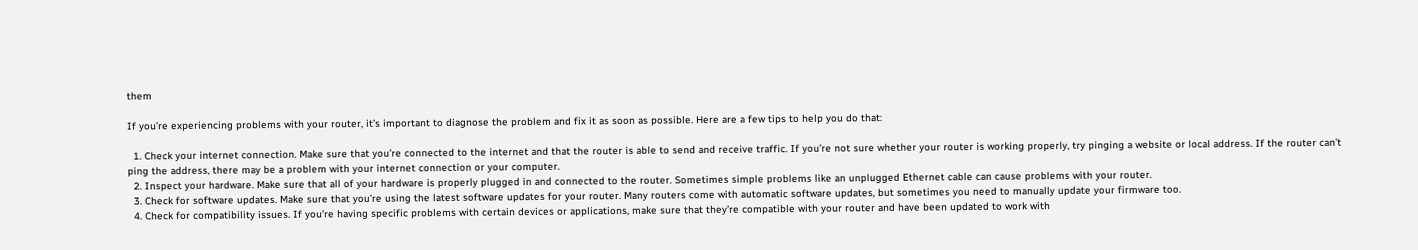them

If you’re experiencing problems with your router, it’s important to diagnose the problem and fix it as soon as possible. Here are a few tips to help you do that:

  1. Check your internet connection. Make sure that you’re connected to the internet and that the router is able to send and receive traffic. If you’re not sure whether your router is working properly, try pinging a website or local address. If the router can’t ping the address, there may be a problem with your internet connection or your computer.
  2. Inspect your hardware. Make sure that all of your hardware is properly plugged in and connected to the router. Sometimes simple problems like an unplugged Ethernet cable can cause problems with your router.
  3. Check for software updates. Make sure that you’re using the latest software updates for your router. Many routers come with automatic software updates, but sometimes you need to manually update your firmware too.
  4. Check for compatibility issues. If you’re having specific problems with certain devices or applications, make sure that they’re compatible with your router and have been updated to work with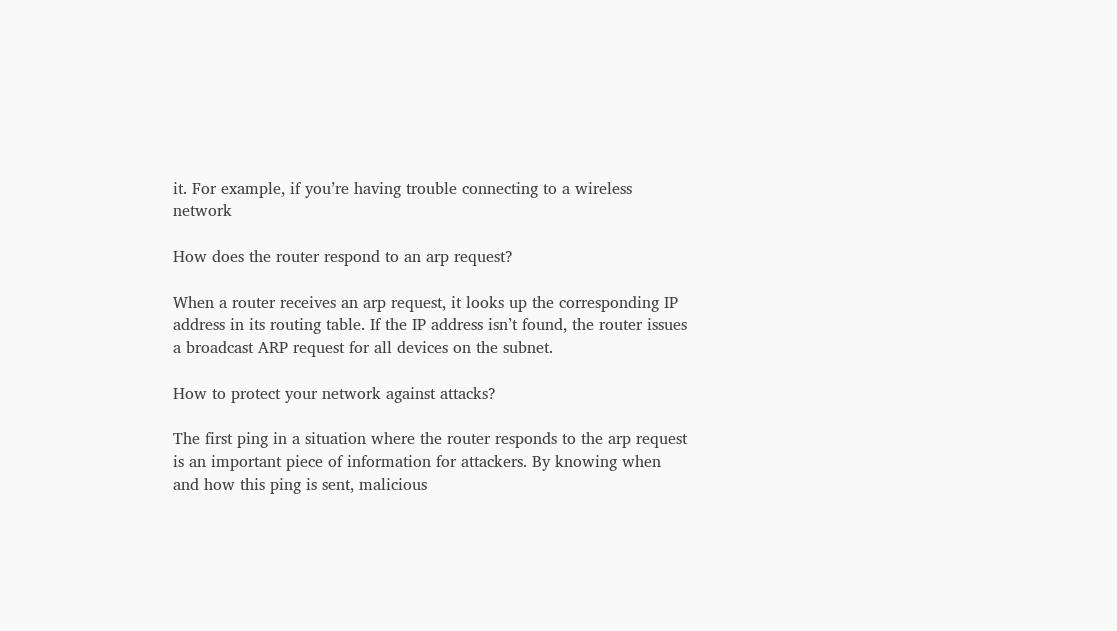it. For example, if you’re having trouble connecting to a wireless network

How does the router respond to an arp request?

When a router receives an arp request, it looks up the corresponding IP address in its routing table. If the IP address isn’t found, the router issues a broadcast ARP request for all devices on the subnet.

How to protect your network against attacks?

The first ping in a situation where the router responds to the arp request is an important piece of information for attackers. By knowing when and how this ping is sent, malicious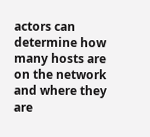actors can determine how many hosts are on the network and where they are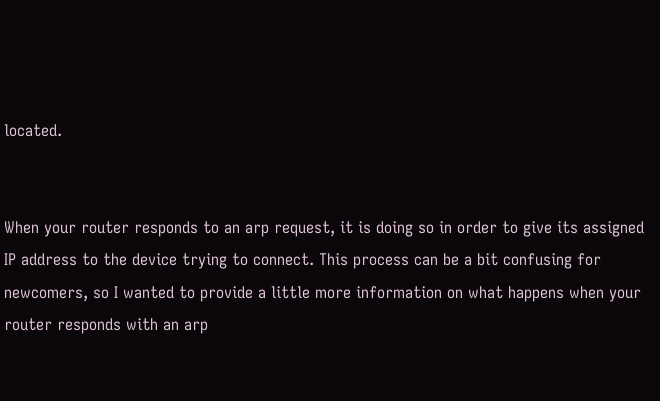located.


When your router responds to an arp request, it is doing so in order to give its assigned IP address to the device trying to connect. This process can be a bit confusing for newcomers, so I wanted to provide a little more information on what happens when your router responds with an arp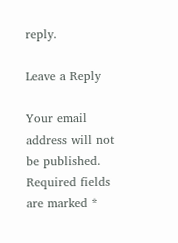reply.

Leave a Reply

Your email address will not be published. Required fields are marked *